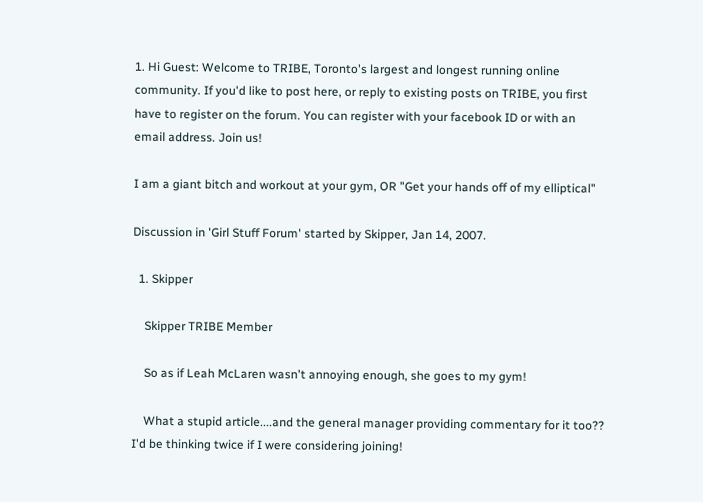1. Hi Guest: Welcome to TRIBE, Toronto's largest and longest running online community. If you'd like to post here, or reply to existing posts on TRIBE, you first have to register on the forum. You can register with your facebook ID or with an email address. Join us!

I am a giant bitch and workout at your gym, OR "Get your hands off of my elliptical"

Discussion in 'Girl Stuff Forum' started by Skipper, Jan 14, 2007.

  1. Skipper

    Skipper TRIBE Member

    So as if Leah McLaren wasn't annoying enough, she goes to my gym!

    What a stupid article....and the general manager providing commentary for it too?? I'd be thinking twice if I were considering joining!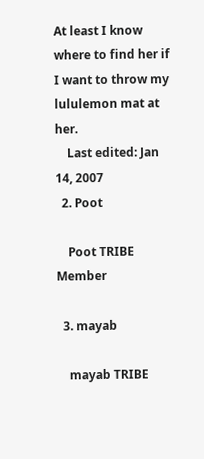At least I know where to find her if I want to throw my lululemon mat at her.
    Last edited: Jan 14, 2007
  2. Poot

    Poot TRIBE Member

  3. mayab

    mayab TRIBE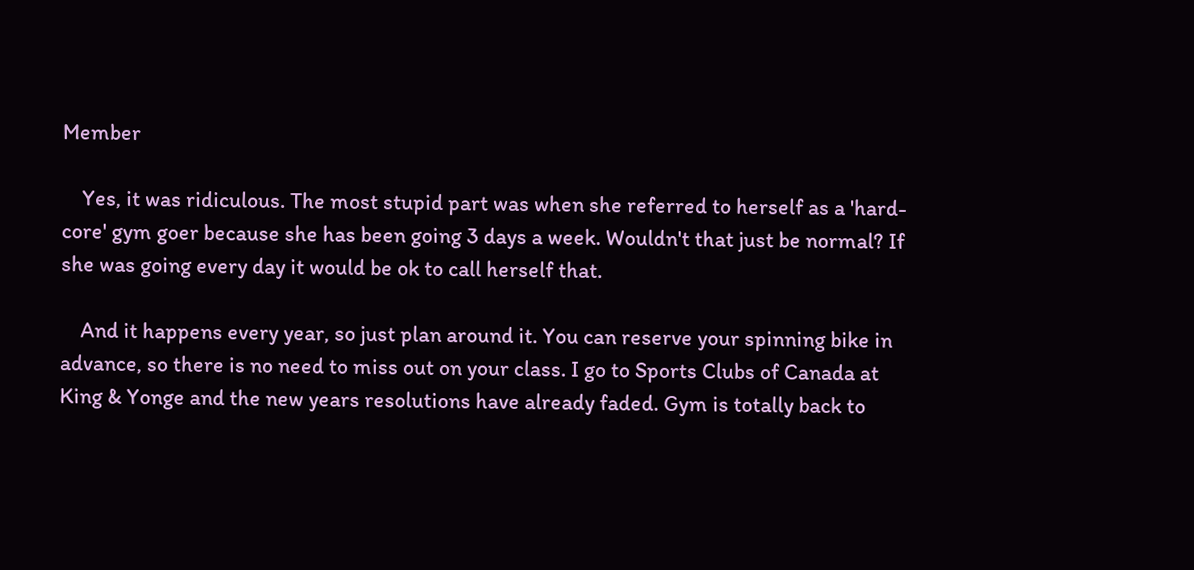Member

    Yes, it was ridiculous. The most stupid part was when she referred to herself as a 'hard-core' gym goer because she has been going 3 days a week. Wouldn't that just be normal? If she was going every day it would be ok to call herself that.

    And it happens every year, so just plan around it. You can reserve your spinning bike in advance, so there is no need to miss out on your class. I go to Sports Clubs of Canada at King & Yonge and the new years resolutions have already faded. Gym is totally back to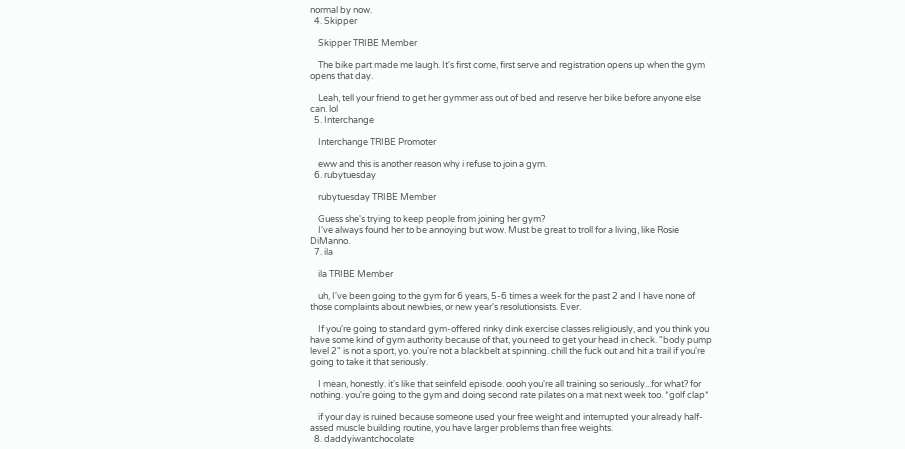normal by now.
  4. Skipper

    Skipper TRIBE Member

    The bike part made me laugh. It's first come, first serve and registration opens up when the gym opens that day.

    Leah, tell your friend to get her gymmer ass out of bed and reserve her bike before anyone else can. lol
  5. Interchange

    Interchange TRIBE Promoter

    eww and this is another reason why i refuse to join a gym.
  6. rubytuesday

    rubytuesday TRIBE Member

    Guess she's trying to keep people from joining her gym?
    I've always found her to be annoying but wow. Must be great to troll for a living, like Rosie DiManno.
  7. ila

    ila TRIBE Member

    uh, I've been going to the gym for 6 years, 5-6 times a week for the past 2 and I have none of those complaints about newbies, or new year's resolutionsists. Ever.

    If you're going to standard gym-offered rinky dink exercise classes religiously, and you think you have some kind of gym authority because of that, you need to get your head in check. "body pump level 2" is not a sport, yo. you're not a blackbelt at spinning. chill the fuck out and hit a trail if you're going to take it that seriously.

    I mean, honestly. it's like that seinfeld episode. oooh you're all training so seriously...for what? for nothing. you're going to the gym and doing second rate pilates on a mat next week too. *golf clap*

    if your day is ruined because someone used your free weight and interrupted your already half-assed muscle building routine, you have larger problems than free weights.
  8. daddyiwantchocolate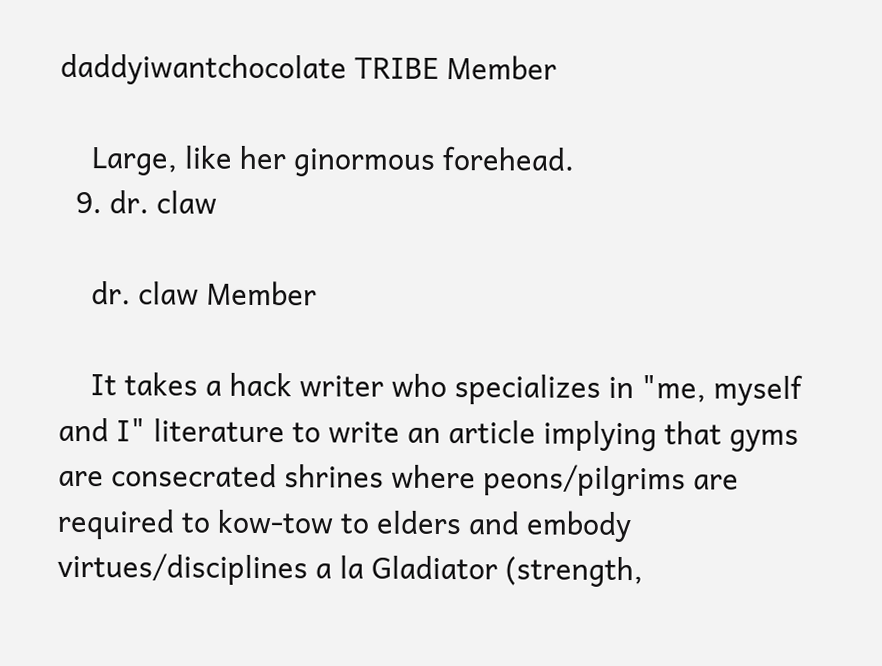daddyiwantchocolate TRIBE Member

    Large, like her ginormous forehead.
  9. dr. claw

    dr. claw Member

    It takes a hack writer who specializes in "me, myself and I" literature to write an article implying that gyms are consecrated shrines where peons/pilgrims are required to kow-tow to elders and embody virtues/disciplines a la Gladiator (strength,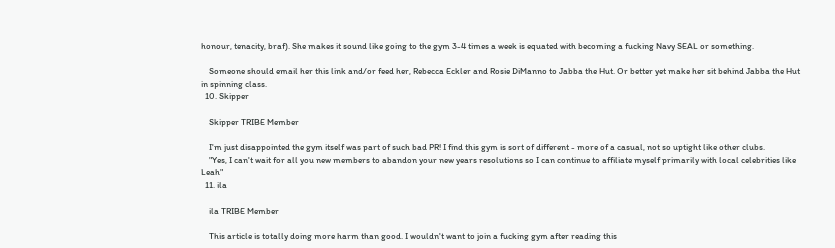honour, tenacity, braf). She makes it sound like going to the gym 3-4 times a week is equated with becoming a fucking Navy SEAL or something.

    Someone should email her this link and/or feed her, Rebecca Eckler and Rosie DiManno to Jabba the Hut. Or better yet make her sit behind Jabba the Hut in spinning class.
  10. Skipper

    Skipper TRIBE Member

    I'm just disappointed the gym itself was part of such bad PR! I find this gym is sort of different - more of a casual, not so uptight like other clubs.
    "Yes, I can't wait for all you new members to abandon your new years resolutions so I can continue to affiliate myself primarily with local celebrities like Leah"
  11. ila

    ila TRIBE Member

    This article is totally doing more harm than good. I wouldn't want to join a fucking gym after reading this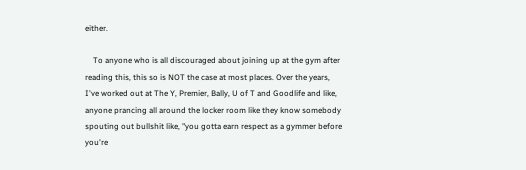either.

    To anyone who is all discouraged about joining up at the gym after reading this, this so is NOT the case at most places. Over the years, I've worked out at The Y, Premier, Bally, U of T and Goodlife and like, anyone prancing all around the locker room like they know somebody spouting out bullshit like, "you gotta earn respect as a gymmer before you're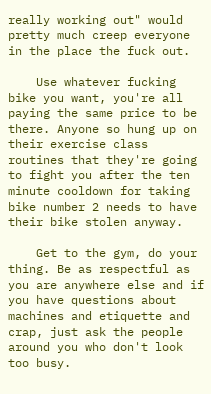really working out" would pretty much creep everyone in the place the fuck out.

    Use whatever fucking bike you want, you're all paying the same price to be there. Anyone so hung up on their exercise class routines that they're going to fight you after the ten minute cooldown for taking bike number 2 needs to have their bike stolen anyway.

    Get to the gym, do your thing. Be as respectful as you are anywhere else and if you have questions about machines and etiquette and crap, just ask the people around you who don't look too busy.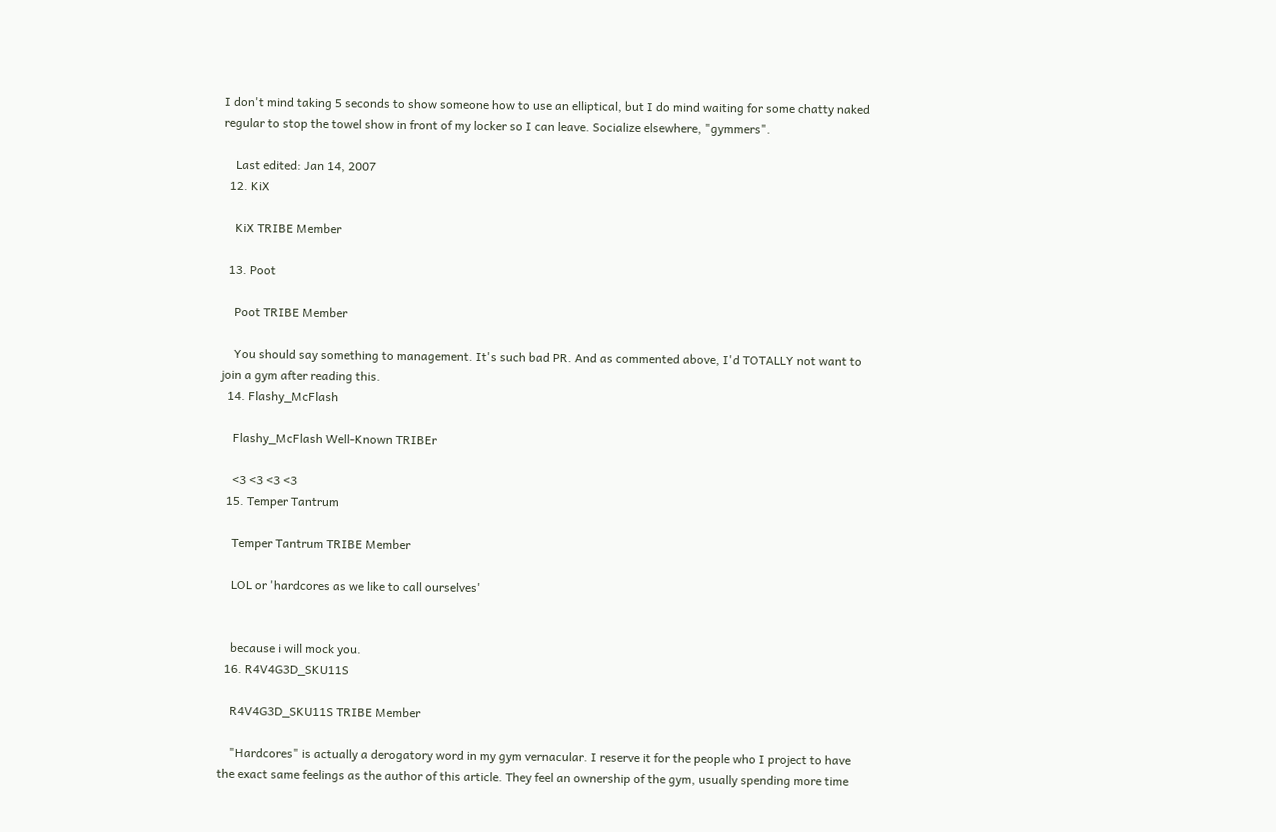I don't mind taking 5 seconds to show someone how to use an elliptical, but I do mind waiting for some chatty naked regular to stop the towel show in front of my locker so I can leave. Socialize elsewhere, "gymmers".

    Last edited: Jan 14, 2007
  12. KiX

    KiX TRIBE Member

  13. Poot

    Poot TRIBE Member

    You should say something to management. It's such bad PR. And as commented above, I'd TOTALLY not want to join a gym after reading this.
  14. Flashy_McFlash

    Flashy_McFlash Well-Known TRIBEr

    <3 <3 <3 <3
  15. Temper Tantrum

    Temper Tantrum TRIBE Member

    LOL or 'hardcores as we like to call ourselves'


    because i will mock you.
  16. R4V4G3D_SKU11S

    R4V4G3D_SKU11S TRIBE Member

    "Hardcores" is actually a derogatory word in my gym vernacular. I reserve it for the people who I project to have the exact same feelings as the author of this article. They feel an ownership of the gym, usually spending more time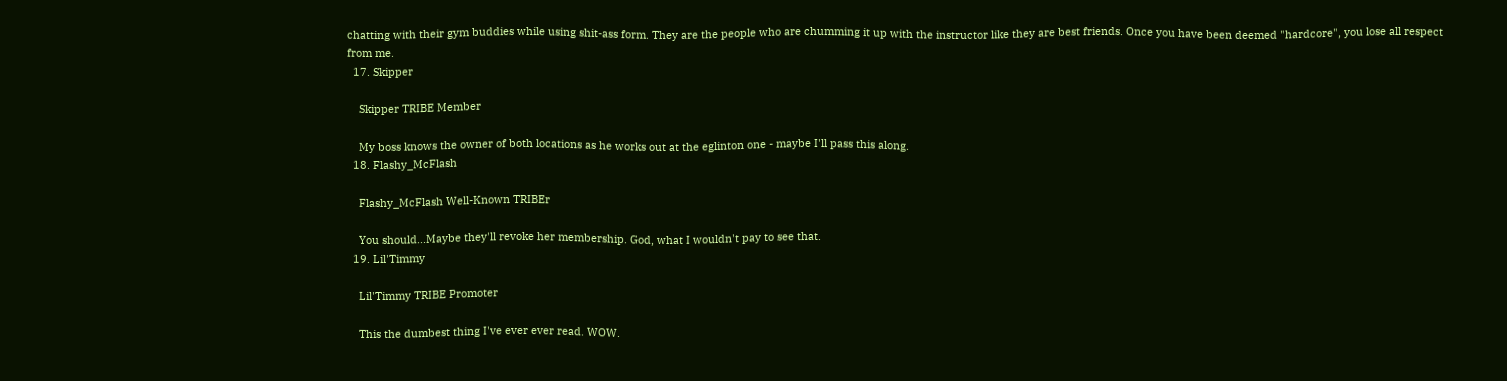chatting with their gym buddies while using shit-ass form. They are the people who are chumming it up with the instructor like they are best friends. Once you have been deemed "hardcore", you lose all respect from me.
  17. Skipper

    Skipper TRIBE Member

    My boss knows the owner of both locations as he works out at the eglinton one - maybe I'll pass this along.
  18. Flashy_McFlash

    Flashy_McFlash Well-Known TRIBEr

    You should...Maybe they'll revoke her membership. God, what I wouldn't pay to see that.
  19. Lil'Timmy

    Lil'Timmy TRIBE Promoter

    This the dumbest thing I've ever ever read. WOW.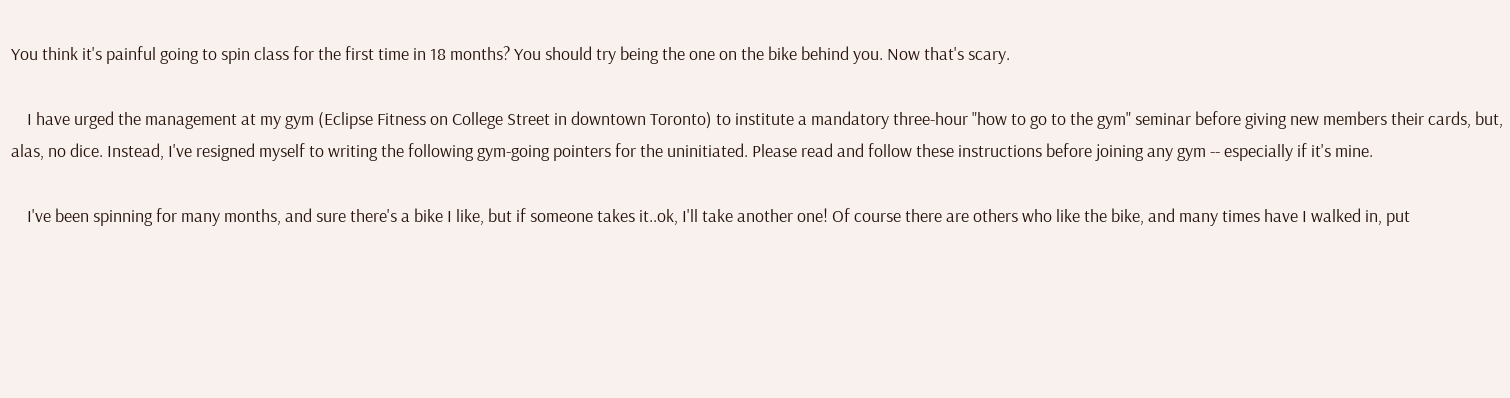You think it's painful going to spin class for the first time in 18 months? You should try being the one on the bike behind you. Now that's scary.

    I have urged the management at my gym (Eclipse Fitness on College Street in downtown Toronto) to institute a mandatory three-hour "how to go to the gym" seminar before giving new members their cards, but, alas, no dice. Instead, I've resigned myself to writing the following gym-going pointers for the uninitiated. Please read and follow these instructions before joining any gym -- especially if it's mine.

    I've been spinning for many months, and sure there's a bike I like, but if someone takes it..ok, I'll take another one! Of course there are others who like the bike, and many times have I walked in, put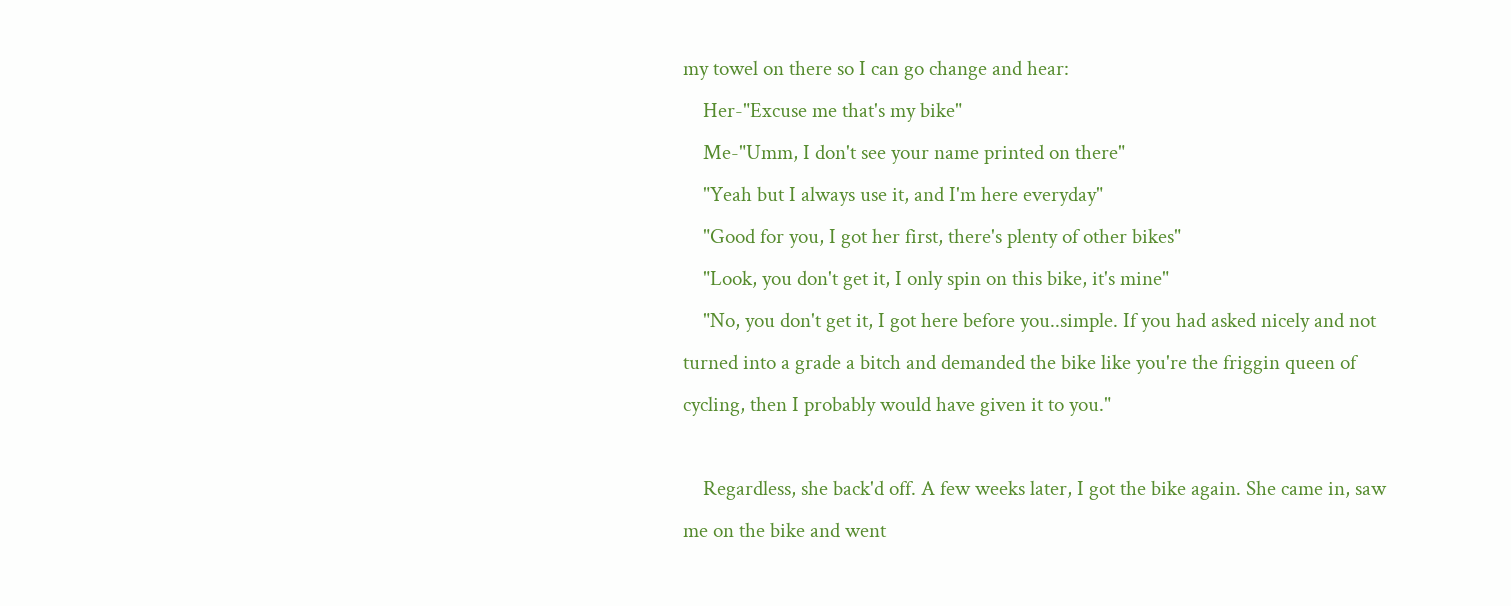my towel on there so I can go change and hear:
    Her-"Excuse me that's my bike"
    Me-"Umm, I don't see your name printed on there"
    "Yeah but I always use it, and I'm here everyday"
    "Good for you, I got her first, there's plenty of other bikes"
    "Look, you don't get it, I only spin on this bike, it's mine"
    "No, you don't get it, I got here before you..simple. If you had asked nicely and not turned into a grade a bitch and demanded the bike like you're the friggin queen of cycling, then I probably would have given it to you."

    Regardless, she back'd off. A few weeks later, I got the bike again. She came in, saw me on the bike and went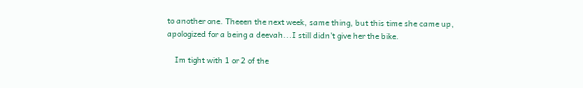to another one. Theeen the next week, same thing, but this time she came up, apologized for a being a deevah...I still didn't give her the bike.

    Im tight with 1 or 2 of the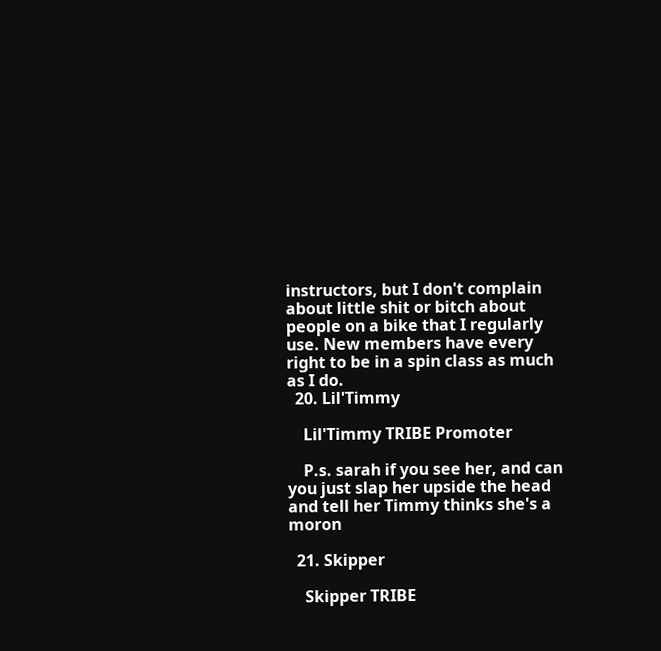instructors, but I don't complain about little shit or bitch about people on a bike that I regularly use. New members have every right to be in a spin class as much as I do.
  20. Lil'Timmy

    Lil'Timmy TRIBE Promoter

    P.s. sarah if you see her, and can you just slap her upside the head and tell her Timmy thinks she's a moron

  21. Skipper

    Skipper TRIBE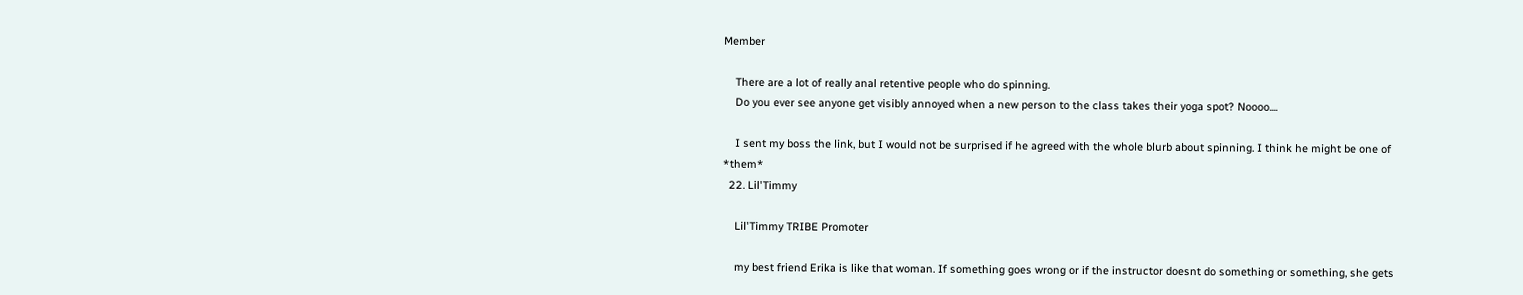Member

    There are a lot of really anal retentive people who do spinning.
    Do you ever see anyone get visibly annoyed when a new person to the class takes their yoga spot? Noooo....

    I sent my boss the link, but I would not be surprised if he agreed with the whole blurb about spinning. I think he might be one of *them*
  22. Lil'Timmy

    Lil'Timmy TRIBE Promoter

    my best friend Erika is like that woman. If something goes wrong or if the instructor doesnt do something or something, she gets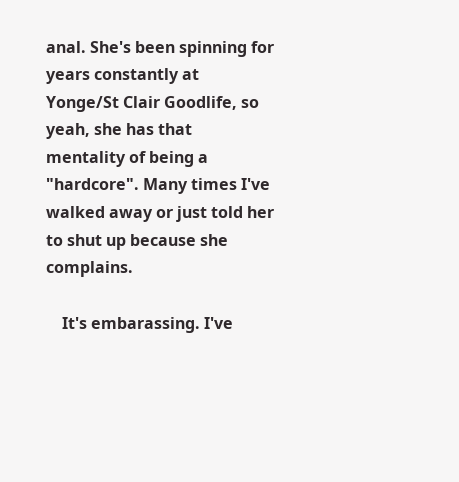anal. She's been spinning for years constantly at Yonge/St Clair Goodlife, so yeah, she has that mentality of being a "hardcore". Many times I've walked away or just told her to shut up because she complains.

    It's embarassing. I've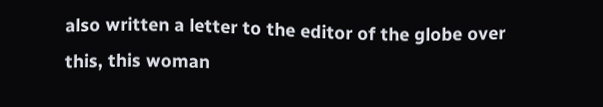also written a letter to the editor of the globe over this, this woman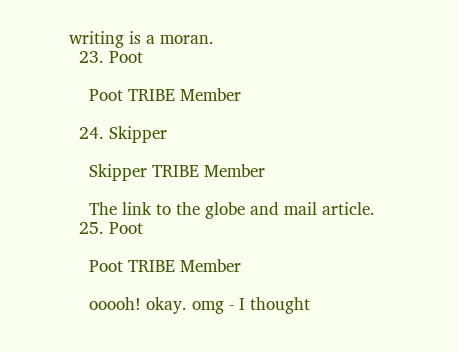writing is a moran.
  23. Poot

    Poot TRIBE Member

  24. Skipper

    Skipper TRIBE Member

    The link to the globe and mail article.
  25. Poot

    Poot TRIBE Member

    ooooh! okay. omg - I thought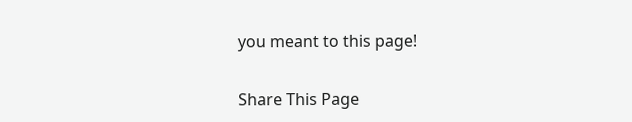you meant to this page!

Share This Page